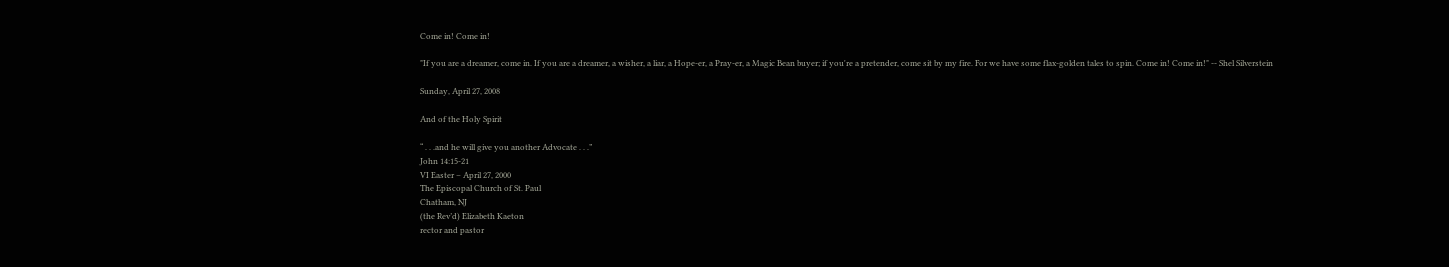Come in! Come in!

"If you are a dreamer, come in. If you are a dreamer, a wisher, a liar, a Hope-er, a Pray-er, a Magic Bean buyer; if you're a pretender, come sit by my fire. For we have some flax-golden tales to spin. Come in! Come in!" -- Shel Silverstein

Sunday, April 27, 2008

And of the Holy Spirit

“ . . .and he will give you another Advocate . . .”
John 14:15-21
VI Easter – April 27, 2000
The Episcopal Church of St. Paul
Chatham, NJ
(the Rev’d) Elizabeth Kaeton
rector and pastor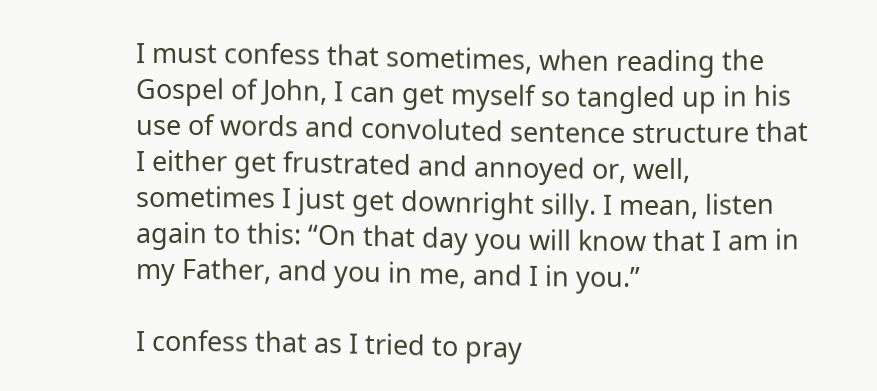I must confess that sometimes, when reading the Gospel of John, I can get myself so tangled up in his use of words and convoluted sentence structure that I either get frustrated and annoyed or, well, sometimes I just get downright silly. I mean, listen again to this: “On that day you will know that I am in my Father, and you in me, and I in you.”

I confess that as I tried to pray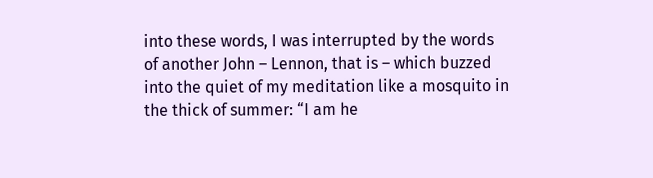into these words, I was interrupted by the words of another John – Lennon, that is – which buzzed into the quiet of my meditation like a mosquito in the thick of summer: “I am he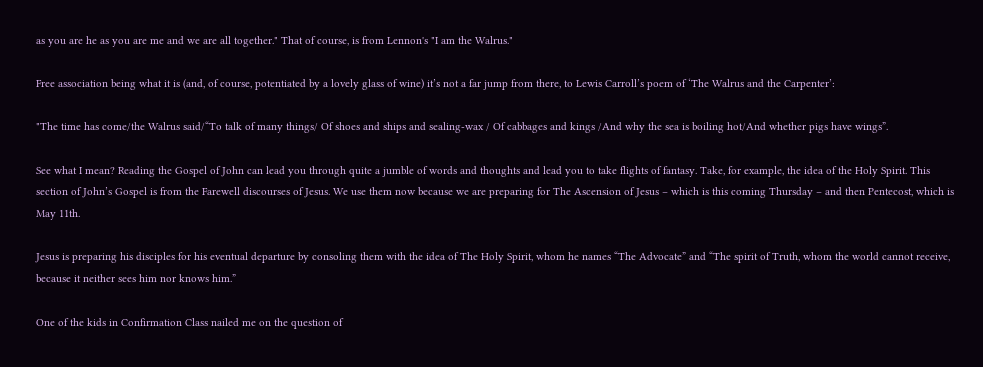as you are he as you are me and we are all together." That of course, is from Lennon's "I am the Walrus."

Free association being what it is (and, of course, potentiated by a lovely glass of wine) it’s not a far jump from there, to Lewis Carroll’s poem of ‘The Walrus and the Carpenter’:

"The time has come/the Walrus said/“To talk of many things/ Of shoes and ships and sealing-wax / Of cabbages and kings /And why the sea is boiling hot/And whether pigs have wings”.

See what I mean? Reading the Gospel of John can lead you through quite a jumble of words and thoughts and lead you to take flights of fantasy. Take, for example, the idea of the Holy Spirit. This section of John’s Gospel is from the Farewell discourses of Jesus. We use them now because we are preparing for The Ascension of Jesus – which is this coming Thursday – and then Pentecost, which is May 11th.

Jesus is preparing his disciples for his eventual departure by consoling them with the idea of The Holy Spirit, whom he names “The Advocate” and “The spirit of Truth, whom the world cannot receive, because it neither sees him nor knows him.”

One of the kids in Confirmation Class nailed me on the question of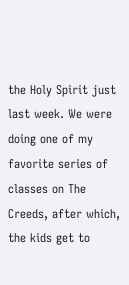the Holy Spirit just last week. We were doing one of my favorite series of classes on The Creeds, after which, the kids get to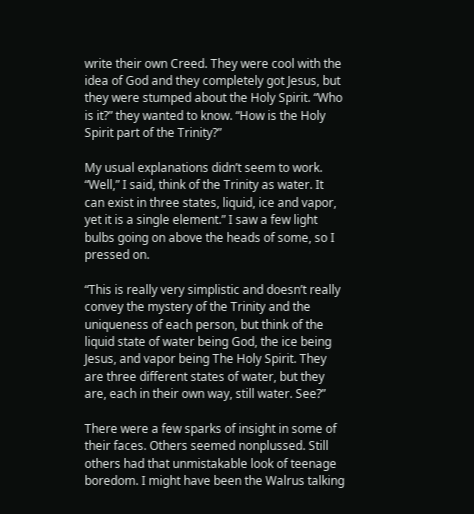write their own Creed. They were cool with the idea of God and they completely got Jesus, but they were stumped about the Holy Spirit. “Who is it?” they wanted to know. “How is the Holy Spirit part of the Trinity?”

My usual explanations didn’t seem to work. “Well,” I said, think of the Trinity as water. It can exist in three states, liquid, ice and vapor, yet it is a single element.” I saw a few light bulbs going on above the heads of some, so I pressed on.

“This is really very simplistic and doesn’t really convey the mystery of the Trinity and the uniqueness of each person, but think of the liquid state of water being God, the ice being Jesus, and vapor being The Holy Spirit. They are three different states of water, but they are, each in their own way, still water. See?”

There were a few sparks of insight in some of their faces. Others seemed nonplussed. Still others had that unmistakable look of teenage boredom. I might have been the Walrus talking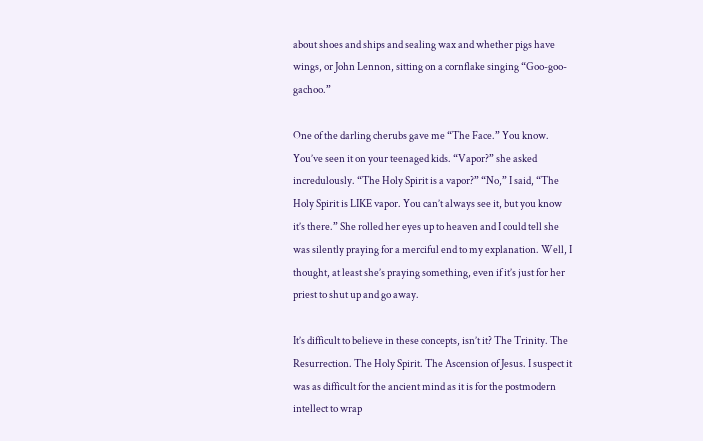about shoes and ships and sealing wax and whether pigs have wings, or John Lennon, sitting on a cornflake singing “Goo-goo-gachoo.”

One of the darling cherubs gave me “The Face.” You know. You’ve seen it on your teenaged kids. “Vapor?” she asked incredulously. “The Holy Spirit is a vapor?” “No,” I said, “The Holy Spirit is LIKE vapor. You can’t always see it, but you know it’s there.” She rolled her eyes up to heaven and I could tell she was silently praying for a merciful end to my explanation. Well, I thought, at least she’s praying something, even if it’s just for her priest to shut up and go away.

It’s difficult to believe in these concepts, isn’t it? The Trinity. The Resurrection. The Holy Spirit. The Ascension of Jesus. I suspect it was as difficult for the ancient mind as it is for the postmodern intellect to wrap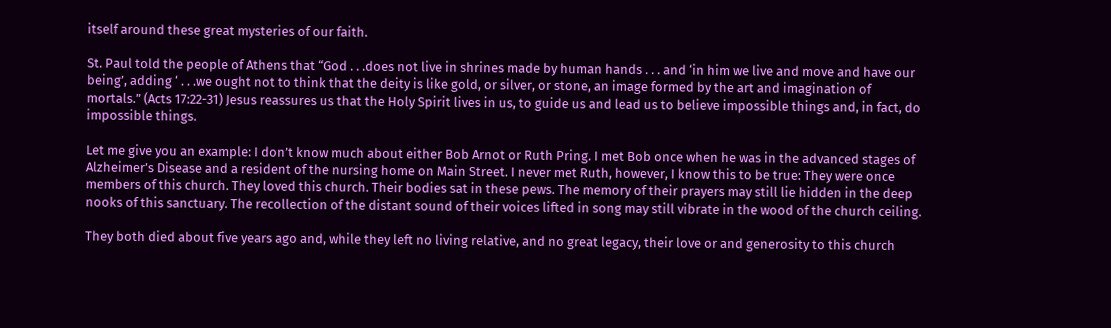itself around these great mysteries of our faith.

St. Paul told the people of Athens that “God . . .does not live in shrines made by human hands . . . and ‘in him we live and move and have our being’, adding ‘ . . .we ought not to think that the deity is like gold, or silver, or stone, an image formed by the art and imagination of mortals.” (Acts 17:22-31) Jesus reassures us that the Holy Spirit lives in us, to guide us and lead us to believe impossible things and, in fact, do impossible things.

Let me give you an example: I don’t know much about either Bob Arnot or Ruth Pring. I met Bob once when he was in the advanced stages of Alzheimer’s Disease and a resident of the nursing home on Main Street. I never met Ruth, however, I know this to be true: They were once members of this church. They loved this church. Their bodies sat in these pews. The memory of their prayers may still lie hidden in the deep nooks of this sanctuary. The recollection of the distant sound of their voices lifted in song may still vibrate in the wood of the church ceiling.

They both died about five years ago and, while they left no living relative, and no great legacy, their love or and generosity to this church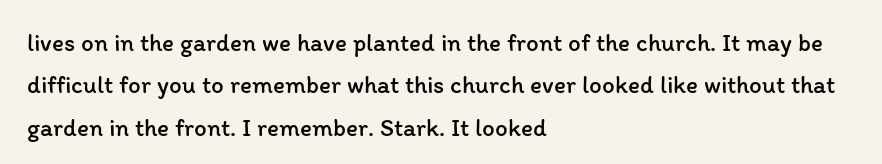lives on in the garden we have planted in the front of the church. It may be difficult for you to remember what this church ever looked like without that garden in the front. I remember. Stark. It looked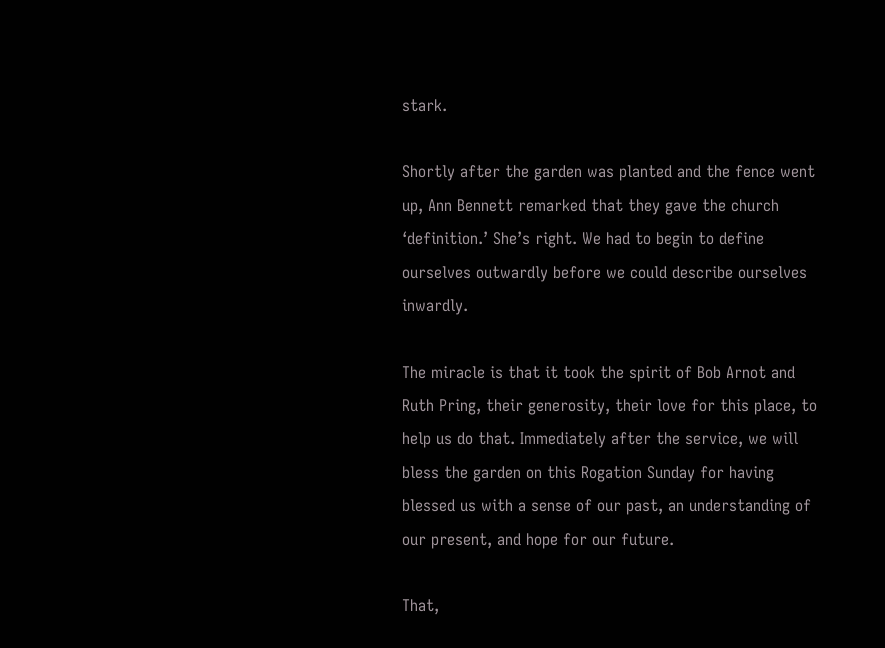stark.

Shortly after the garden was planted and the fence went up, Ann Bennett remarked that they gave the church ‘definition.’ She’s right. We had to begin to define ourselves outwardly before we could describe ourselves inwardly.

The miracle is that it took the spirit of Bob Arnot and Ruth Pring, their generosity, their love for this place, to help us do that. Immediately after the service, we will bless the garden on this Rogation Sunday for having blessed us with a sense of our past, an understanding of our present, and hope for our future.

That,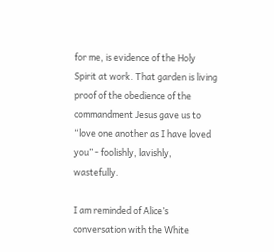for me, is evidence of the Holy Spirit at work. That garden is living proof of the obedience of the commandment Jesus gave us to “love one another as I have loved you” - foolishly, lavishly, wastefully.

I am reminded of Alice’s conversation with the White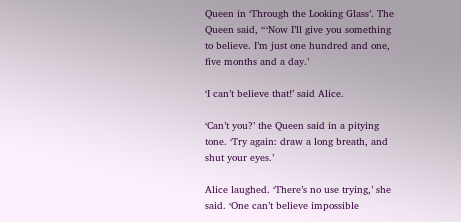Queen in ‘Through the Looking Glass’. The Queen said, “‘Now I’ll give you something to believe. I’m just one hundred and one, five months and a day.’

‘I can’t believe that!’ said Alice.

‘Can’t you?’ the Queen said in a pitying tone. ‘Try again: draw a long breath, and shut your eyes.’

Alice laughed. ‘There’s no use trying,’ she said. ‘One can’t believe impossible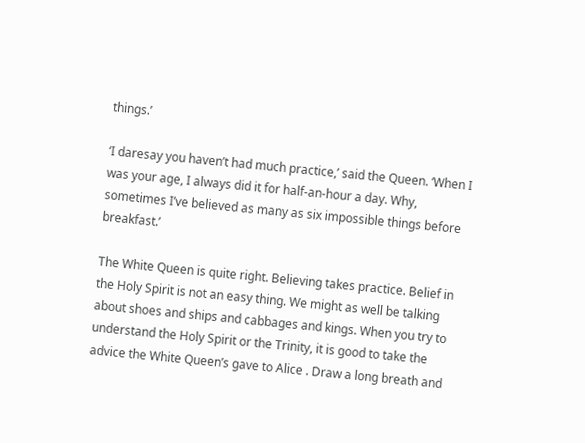things.’

‘I daresay you haven’t had much practice,’ said the Queen. ‘When I was your age, I always did it for half-an-hour a day. Why, sometimes I’ve believed as many as six impossible things before breakfast.’

The White Queen is quite right. Believing takes practice. Belief in the Holy Spirit is not an easy thing. We might as well be talking about shoes and ships and cabbages and kings. When you try to understand the Holy Spirit or the Trinity, it is good to take the advice the White Queen’s gave to Alice . Draw a long breath and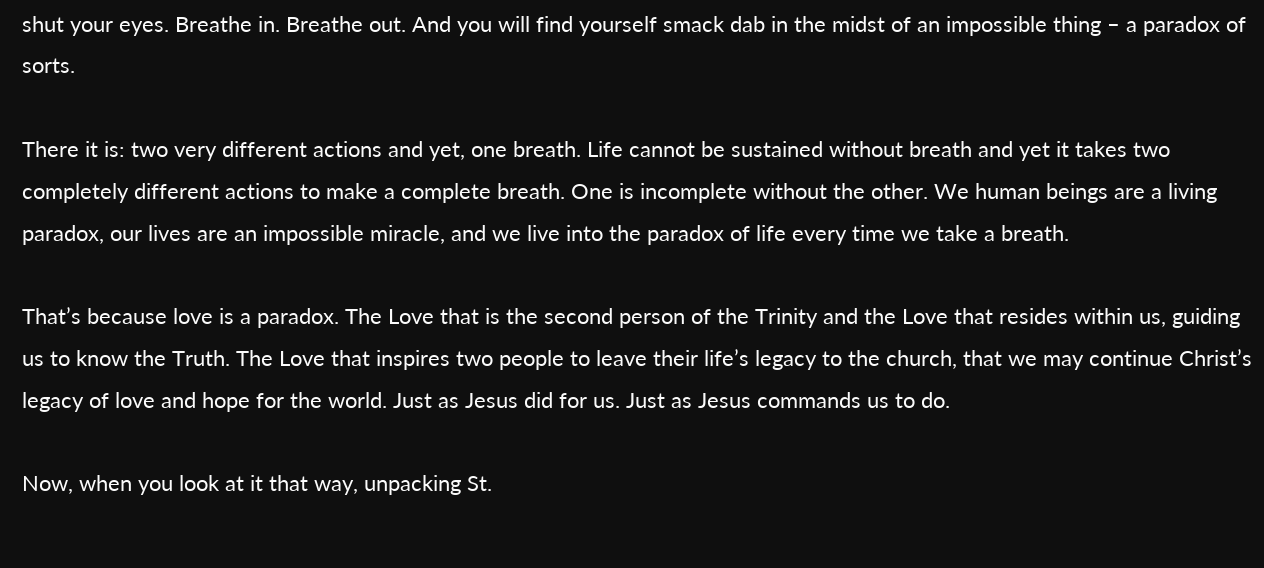shut your eyes. Breathe in. Breathe out. And you will find yourself smack dab in the midst of an impossible thing – a paradox of sorts.

There it is: two very different actions and yet, one breath. Life cannot be sustained without breath and yet it takes two completely different actions to make a complete breath. One is incomplete without the other. We human beings are a living paradox, our lives are an impossible miracle, and we live into the paradox of life every time we take a breath.

That’s because love is a paradox. The Love that is the second person of the Trinity and the Love that resides within us, guiding us to know the Truth. The Love that inspires two people to leave their life’s legacy to the church, that we may continue Christ’s legacy of love and hope for the world. Just as Jesus did for us. Just as Jesus commands us to do.

Now, when you look at it that way, unpacking St.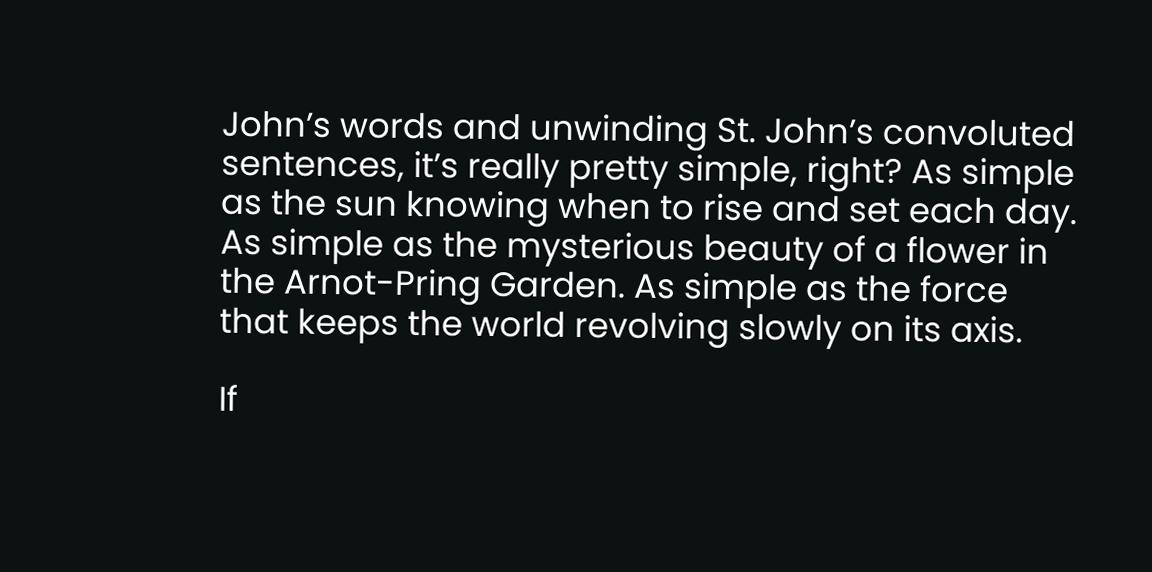John’s words and unwinding St. John’s convoluted sentences, it’s really pretty simple, right? As simple as the sun knowing when to rise and set each day. As simple as the mysterious beauty of a flower in the Arnot-Pring Garden. As simple as the force that keeps the world revolving slowly on its axis.

If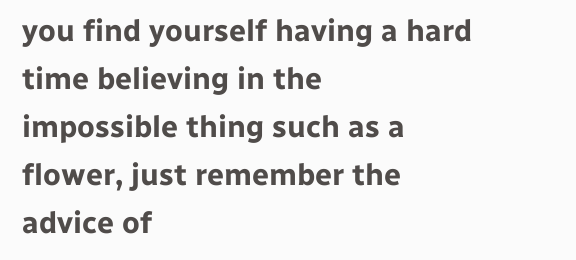you find yourself having a hard time believing in the impossible thing such as a flower, just remember the advice of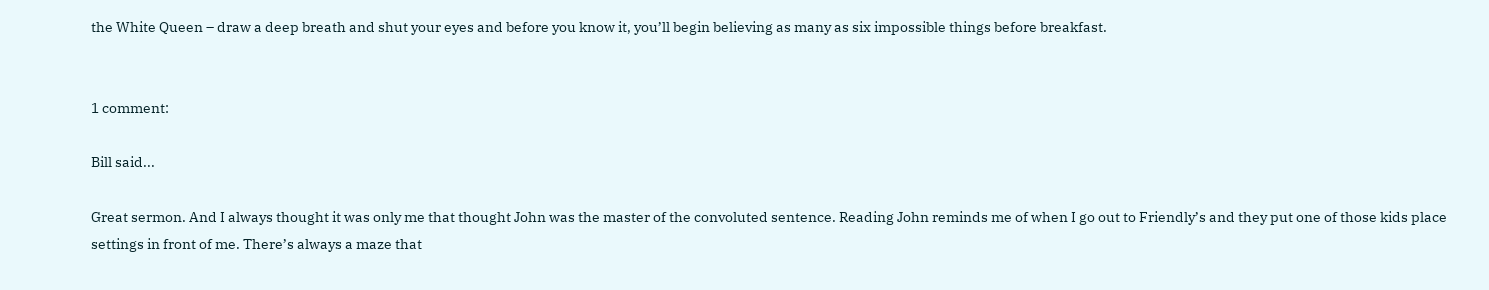the White Queen – draw a deep breath and shut your eyes and before you know it, you’ll begin believing as many as six impossible things before breakfast.


1 comment:

Bill said...

Great sermon. And I always thought it was only me that thought John was the master of the convoluted sentence. Reading John reminds me of when I go out to Friendly’s and they put one of those kids place settings in front of me. There’s always a maze that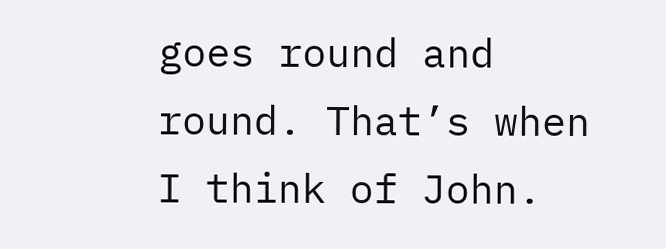goes round and round. That’s when I think of John.